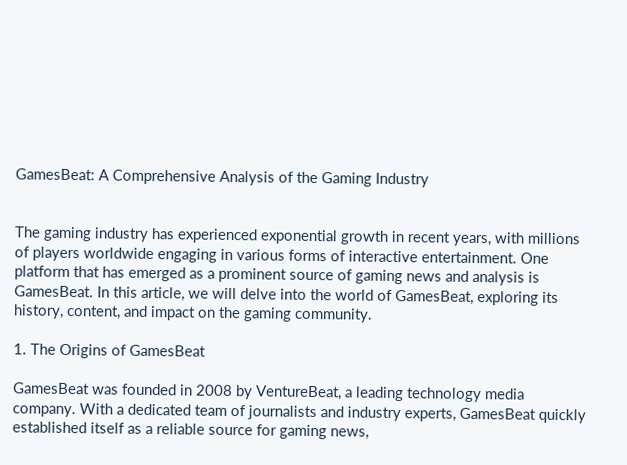GamesBeat: A Comprehensive Analysis of the Gaming Industry


The gaming industry has experienced exponential growth in recent years, with millions of players worldwide engaging in various forms of interactive entertainment. One platform that has emerged as a prominent source of gaming news and analysis is GamesBeat. In this article, we will delve into the world of GamesBeat, exploring its history, content, and impact on the gaming community.

1. The Origins of GamesBeat

GamesBeat was founded in 2008 by VentureBeat, a leading technology media company. With a dedicated team of journalists and industry experts, GamesBeat quickly established itself as a reliable source for gaming news,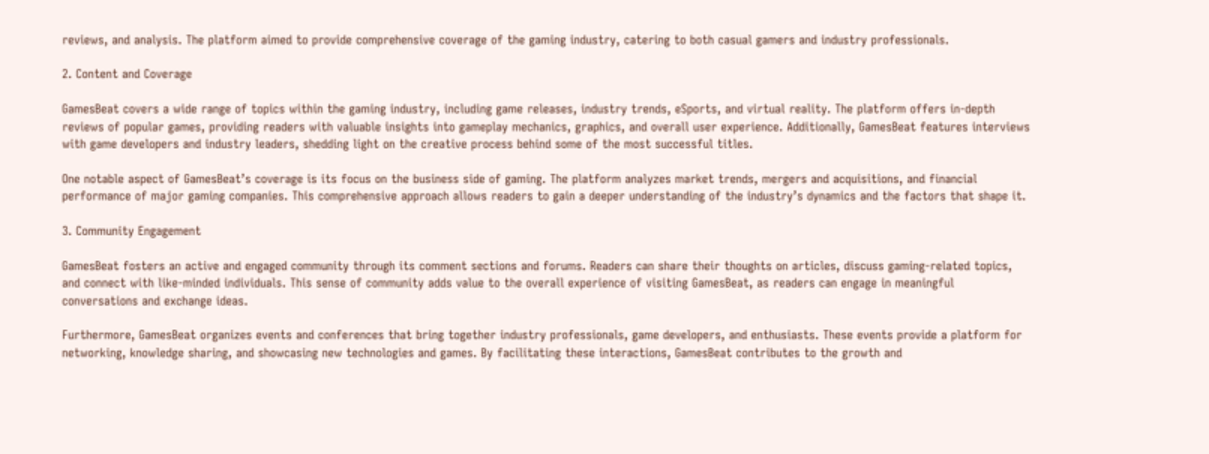reviews, and analysis. The platform aimed to provide comprehensive coverage of the gaming industry, catering to both casual gamers and industry professionals.

2. Content and Coverage

GamesBeat covers a wide range of topics within the gaming industry, including game releases, industry trends, eSports, and virtual reality. The platform offers in-depth reviews of popular games, providing readers with valuable insights into gameplay mechanics, graphics, and overall user experience. Additionally, GamesBeat features interviews with game developers and industry leaders, shedding light on the creative process behind some of the most successful titles.

One notable aspect of GamesBeat’s coverage is its focus on the business side of gaming. The platform analyzes market trends, mergers and acquisitions, and financial performance of major gaming companies. This comprehensive approach allows readers to gain a deeper understanding of the industry’s dynamics and the factors that shape it.

3. Community Engagement

GamesBeat fosters an active and engaged community through its comment sections and forums. Readers can share their thoughts on articles, discuss gaming-related topics, and connect with like-minded individuals. This sense of community adds value to the overall experience of visiting GamesBeat, as readers can engage in meaningful conversations and exchange ideas.

Furthermore, GamesBeat organizes events and conferences that bring together industry professionals, game developers, and enthusiasts. These events provide a platform for networking, knowledge sharing, and showcasing new technologies and games. By facilitating these interactions, GamesBeat contributes to the growth and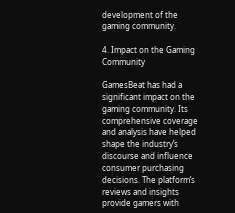development of the gaming community.

4. Impact on the Gaming Community

GamesBeat has had a significant impact on the gaming community. Its comprehensive coverage and analysis have helped shape the industry’s discourse and influence consumer purchasing decisions. The platform’s reviews and insights provide gamers with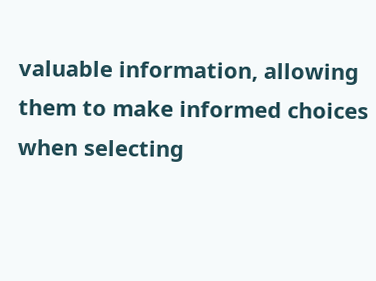valuable information, allowing them to make informed choices when selecting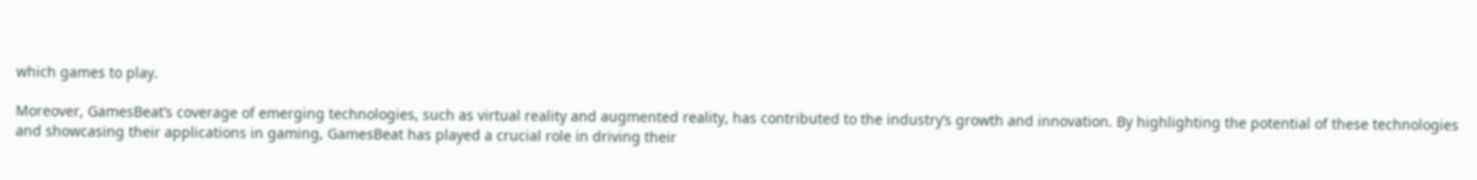which games to play.

Moreover, GamesBeat’s coverage of emerging technologies, such as virtual reality and augmented reality, has contributed to the industry’s growth and innovation. By highlighting the potential of these technologies and showcasing their applications in gaming, GamesBeat has played a crucial role in driving their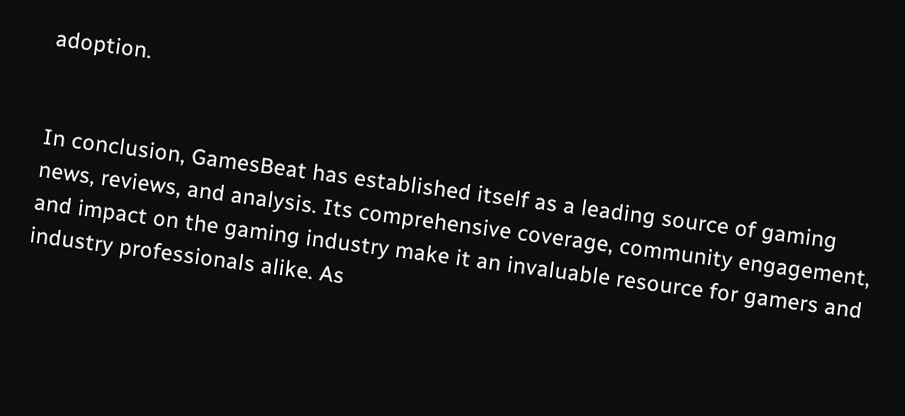adoption.


In conclusion, GamesBeat has established itself as a leading source of gaming news, reviews, and analysis. Its comprehensive coverage, community engagement, and impact on the gaming industry make it an invaluable resource for gamers and industry professionals alike. As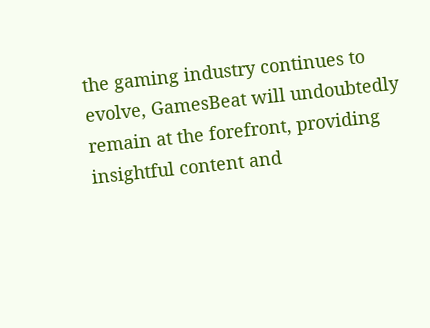the gaming industry continues to evolve, GamesBeat will undoubtedly remain at the forefront, providing insightful content and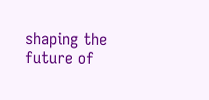shaping the future of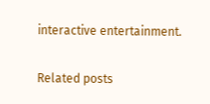interactive entertainment.

Related posts